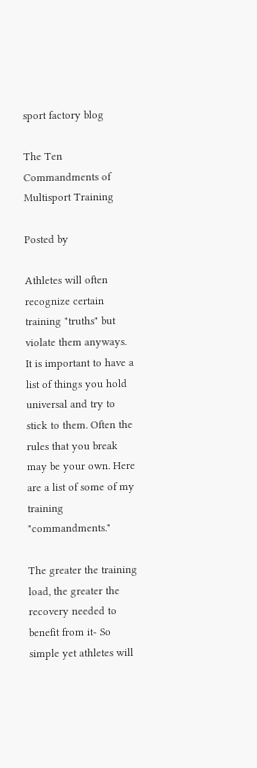sport factory blog

The Ten Commandments of Multisport Training

Posted by

Athletes will often recognize certain training "truths" but violate them anyways. It is important to have a list of things you hold universal and try to stick to them. Often the rules that you break may be your own. Here are a list of some of my training "commandments."

The greater the training load, the greater the recovery needed to benefit from it- So simple yet athletes will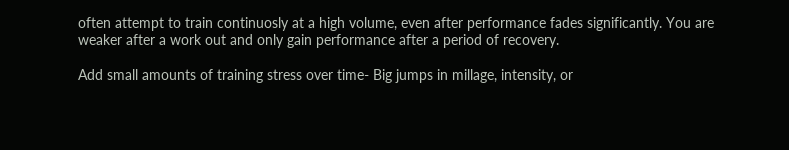often attempt to train continuosly at a high volume, even after performance fades significantly. You are weaker after a work out and only gain performance after a period of recovery.

Add small amounts of training stress over time- Big jumps in millage, intensity, or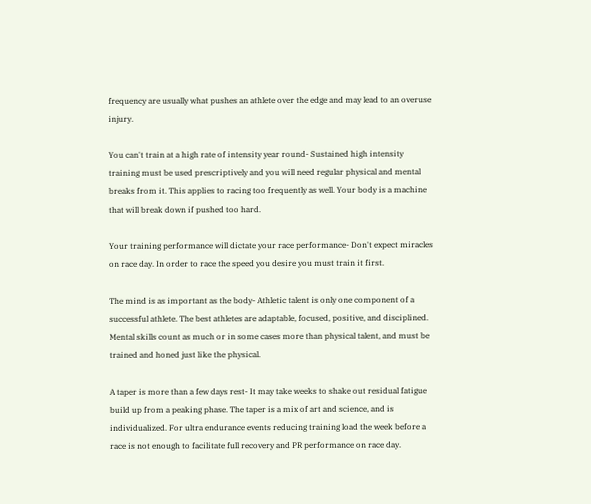frequency are usually what pushes an athlete over the edge and may lead to an overuse injury.

You can't train at a high rate of intensity year round- Sustained high intensity training must be used prescriptively and you will need regular physical and mental breaks from it. This applies to racing too frequently as well. Your body is a machine that will break down if pushed too hard.

Your training performance will dictate your race performance- Don't expect miracles on race day. In order to race the speed you desire you must train it first.

The mind is as important as the body- Athletic talent is only one component of a successful athlete. The best athletes are adaptable, focused, positive, and disciplined. Mental skills count as much or in some cases more than physical talent, and must be trained and honed just like the physical.

A taper is more than a few days rest- It may take weeks to shake out residual fatigue build up from a peaking phase. The taper is a mix of art and science, and is individualized. For ultra endurance events reducing training load the week before a race is not enough to facilitate full recovery and PR performance on race day.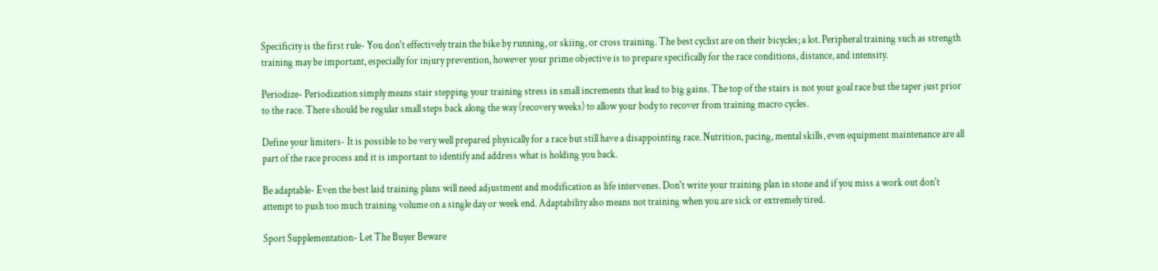Specificity is the first rule- You don't effectively train the bike by running, or skiing, or cross training. The best cyclist are on their bicycles; a lot. Peripheral training such as strength training may be important, especially for injury prevention, however your prime objective is to prepare specifically for the race conditions, distance, and intensity.

Periodize- Periodization simply means stair stepping your training stress in small increments that lead to big gains. The top of the stairs is not your goal race but the taper just prior to the race. There should be regular small steps back along the way (recovery weeks) to allow your body to recover from training macro cycles.

Define your limiters- It is possible to be very well prepared physically for a race but still have a disappointing race. Nutrition, pacing, mental skills, even equipment maintenance are all part of the race process and it is important to identify and address what is holding you back.

Be adaptable- Even the best laid training plans will need adjustment and modification as life intervenes. Don't write your training plan in stone and if you miss a work out don't attempt to push too much training volume on a single day or week end. Adaptability also means not training when you are sick or extremely tired.

Sport Supplementation- Let The Buyer Beware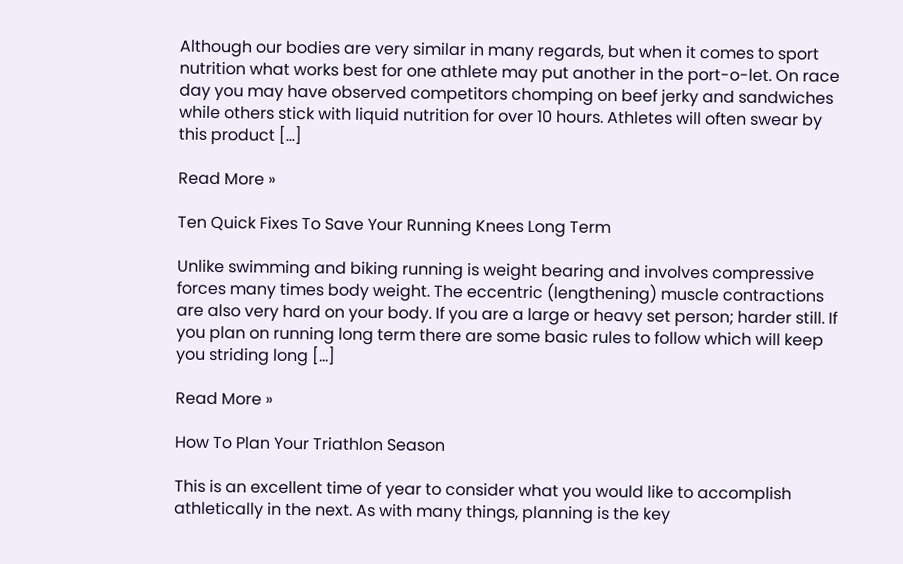Although our bodies are very similar in many regards, but when it comes to sport nutrition what works best for one athlete may put another in the port-o-let. On race day you may have observed competitors chomping on beef jerky and sandwiches while others stick with liquid nutrition for over 10 hours. Athletes will often swear by this product [...]

Read More »

Ten Quick Fixes To Save Your Running Knees Long Term

Unlike swimming and biking running is weight bearing and involves compressive forces many times body weight. The eccentric (lengthening) muscle contractions are also very hard on your body. If you are a large or heavy set person; harder still. If you plan on running long term there are some basic rules to follow which will keep you striding long [...]

Read More »

How To Plan Your Triathlon Season

This is an excellent time of year to consider what you would like to accomplish athletically in the next. As with many things, planning is the key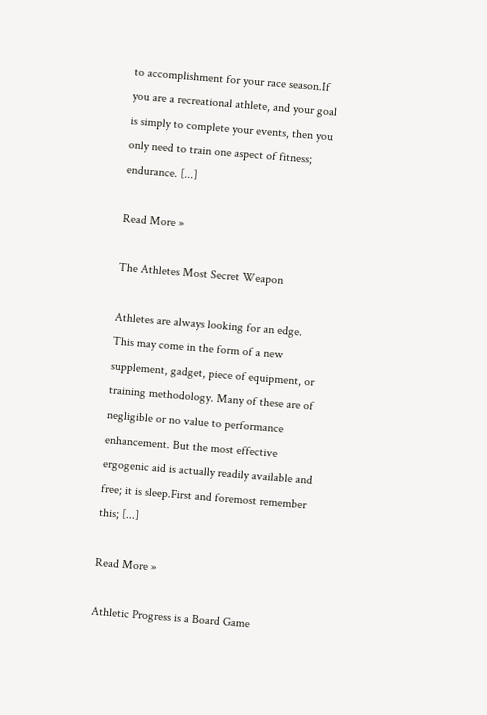to accomplishment for your race season.If you are a recreational athlete, and your goal is simply to complete your events, then you only need to train one aspect of fitness; endurance. [...]

Read More »

The Athletes Most Secret Weapon

Athletes are always looking for an edge. This may come in the form of a new supplement, gadget, piece of equipment, or training methodology. Many of these are of negligible or no value to performance enhancement. But the most effective ergogenic aid is actually readily available and free; it is sleep.First and foremost remember this; [...]

Read More »

Athletic Progress is a Board Game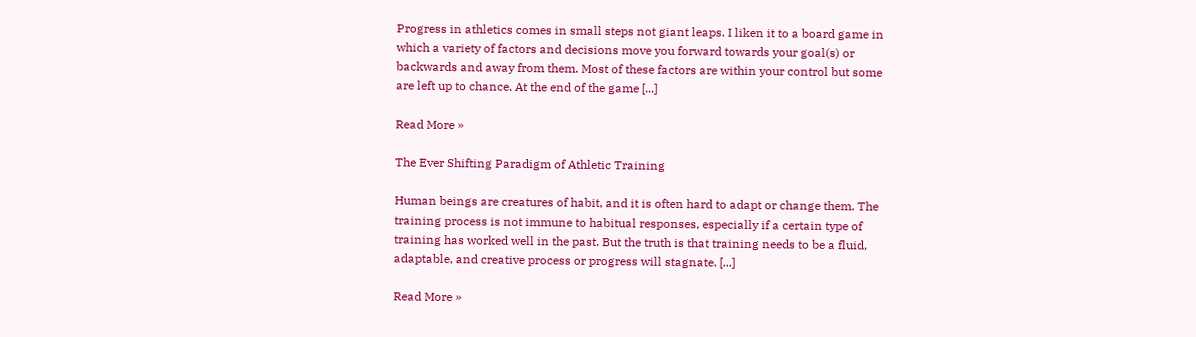Progress in athletics comes in small steps not giant leaps. I liken it to a board game in which a variety of factors and decisions move you forward towards your goal(s) or backwards and away from them. Most of these factors are within your control but some are left up to chance. At the end of the game [...]

Read More »

The Ever Shifting Paradigm of Athletic Training

Human beings are creatures of habit, and it is often hard to adapt or change them. The training process is not immune to habitual responses, especially if a certain type of training has worked well in the past. But the truth is that training needs to be a fluid, adaptable, and creative process or progress will stagnate. [...]

Read More »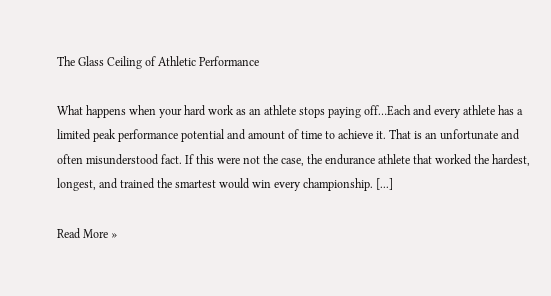The Glass Ceiling of Athletic Performance

What happens when your hard work as an athlete stops paying off…Each and every athlete has a limited peak performance potential and amount of time to achieve it. That is an unfortunate and often misunderstood fact. If this were not the case, the endurance athlete that worked the hardest, longest, and trained the smartest would win every championship. [...]

Read More »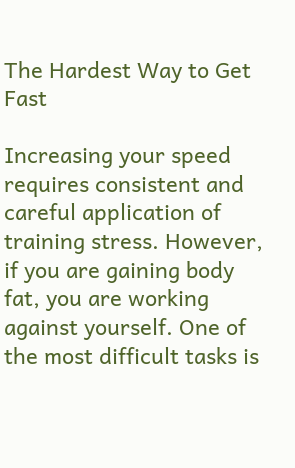The Hardest Way to Get Fast

Increasing your speed requires consistent and careful application of training stress. However, if you are gaining body fat, you are working against yourself. One of the most difficult tasks is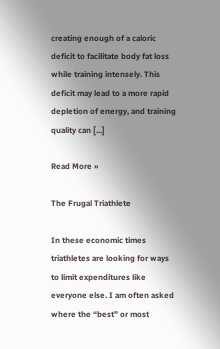creating enough of a caloric deficit to facilitate body fat loss while training intensely. This deficit may lead to a more rapid depletion of energy, and training quality can [...]

Read More »

The Frugal Triathlete

In these economic times triathletes are looking for ways to limit expenditures like everyone else. I am often asked where the “best” or most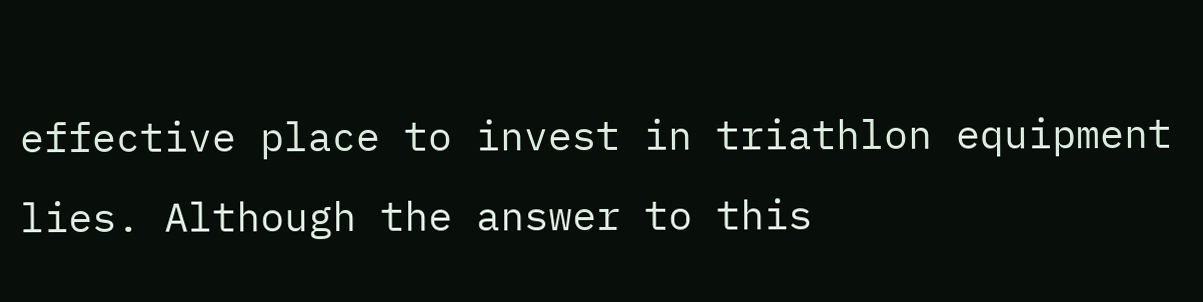effective place to invest in triathlon equipment lies. Although the answer to this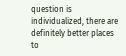question is individualized, there are definitely better places to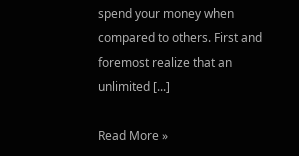spend your money when compared to others. First and foremost realize that an unlimited [...]

Read More »